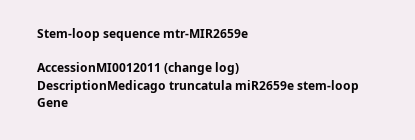Stem-loop sequence mtr-MIR2659e

AccessionMI0012011 (change log)
DescriptionMedicago truncatula miR2659e stem-loop
Gene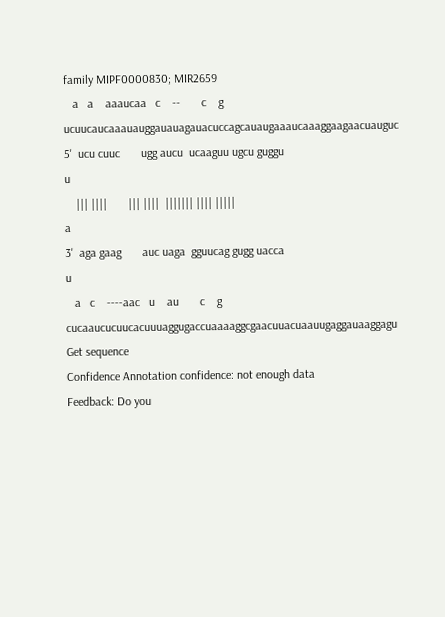family MIPF0000830; MIR2659
   a   a    aaaucaa   c    --       c    g     ucuucaucaaauauggauauagauacuccagcauaugaaaucaaaggaagaacuauguc
5'  ucu cuuc       ugg aucu  ucaaguu ugcu guggu                                                           u
    ||| ||||       ||| ||||  ||||||| |||| |||||                                                           a
3'  aga gaag       auc uaga  gguucag gugg uacca                                                           u
   a   c    ----aac   u    au       c    g     cucaaucucuucacuuuaggugaccuaaaaggcgaacuuacuaauugaggauaaggagu
Get sequence
Confidence Annotation confidence: not enough data
Feedback: Do you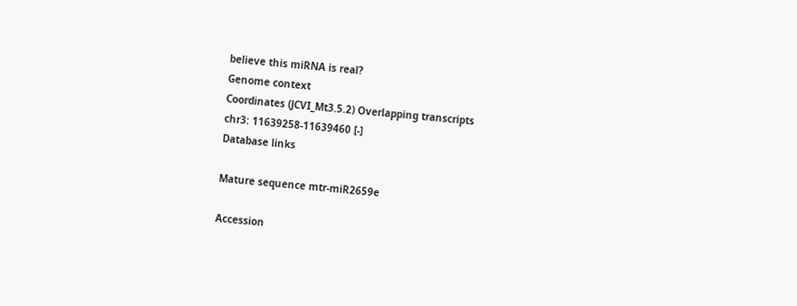believe this miRNA is real?
Genome context
Coordinates (JCVI_Mt3.5.2) Overlapping transcripts
chr3: 11639258-11639460 [-]
Database links

Mature sequence mtr-miR2659e

Accession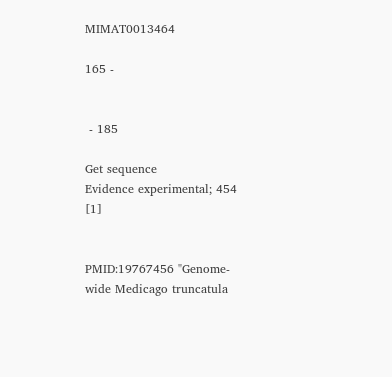MIMAT0013464

165 -


 - 185

Get sequence
Evidence experimental; 454 [1]


PMID:19767456 "Genome-wide Medicago truncatula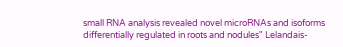small RNA analysis revealed novel microRNAs and isoforms differentially regulated in roots and nodules" Lelandais-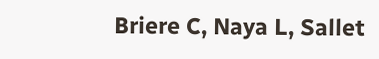Briere C, Naya L, Sallet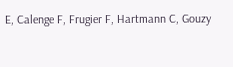E, Calenge F, Frugier F, Hartmann C, Gouzy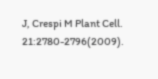J, Crespi M Plant Cell. 21:2780-2796(2009).